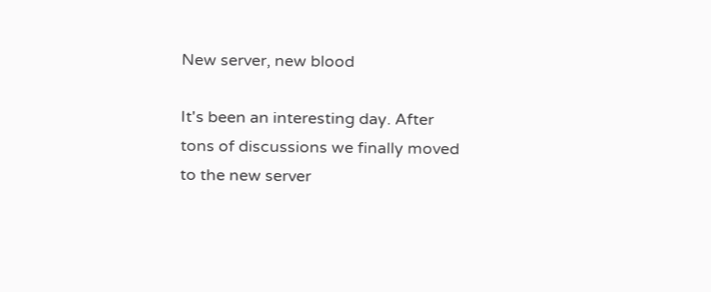New server, new blood

It's been an interesting day. After tons of discussions we finally moved to the new server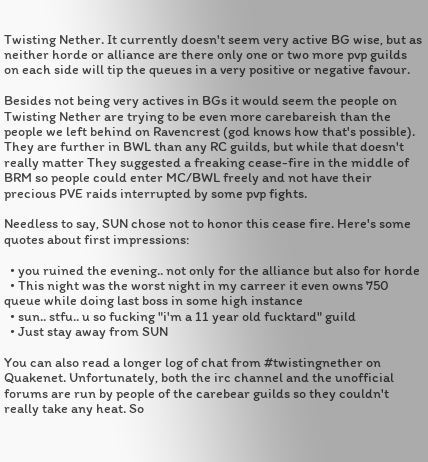Twisting Nether. It currently doesn't seem very active BG wise, but as neither horde or alliance are there only one or two more pvp guilds on each side will tip the queues in a very positive or negative favour.

Besides not being very actives in BGs it would seem the people on Twisting Nether are trying to be even more carebareish than the people we left behind on Ravencrest (god knows how that's possible). They are further in BWL than any RC guilds, but while that doesn't really matter They suggested a freaking cease-fire in the middle of BRM so people could enter MC/BWL freely and not have their precious PVE raids interrupted by some pvp fights.

Needless to say, SUN chose not to honor this cease fire. Here's some quotes about first impressions:

  • you ruined the evening.. not only for the alliance but also for horde
  • This night was the worst night in my carreer it even owns 750 queue while doing last boss in some high instance
  • sun.. stfu.. u so fucking "i'm a 11 year old fucktard" guild
  • Just stay away from SUN

You can also read a longer log of chat from #twistingnether on Quakenet. Unfortunately, both the irc channel and the unofficial forums are run by people of the carebear guilds so they couldn't really take any heat. So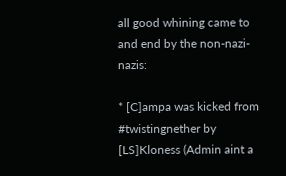all good whining came to and end by the non-nazi-nazis:

* [C]ampa was kicked from #twistingnether by [LS]Kloness (Admin aint a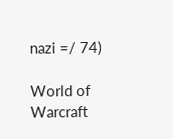nazi =/ 74)

World of Warcraft